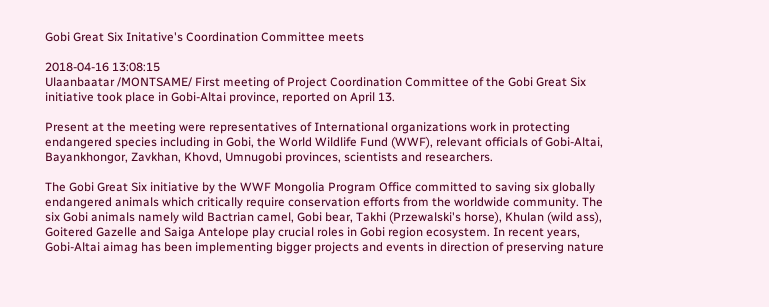Gobi Great Six Initative's Coordination Committee meets

2018-04-16 13:08:15
Ulaanbaatar /MONTSAME/ First meeting of Project Coordination Committee of the Gobi Great Six initiative took place in Gobi-Altai province, reported on April 13.

Present at the meeting were representatives of International organizations work in protecting endangered species including in Gobi, the World Wildlife Fund (WWF), relevant officials of Gobi-Altai, Bayankhongor, Zavkhan, Khovd, Umnugobi provinces, scientists and researchers.

The Gobi Great Six initiative by the WWF Mongolia Program Office committed to saving six globally endangered animals which critically require conservation efforts from the worldwide community. The six Gobi animals namely wild Bactrian camel, Gobi bear, Takhi (Przewalski's horse), Khulan (wild ass), Goitered Gazelle and Saiga Antelope play crucial roles in Gobi region ecosystem. In recent years, Gobi-Altai aimag has been implementing bigger projects and events in direction of preserving nature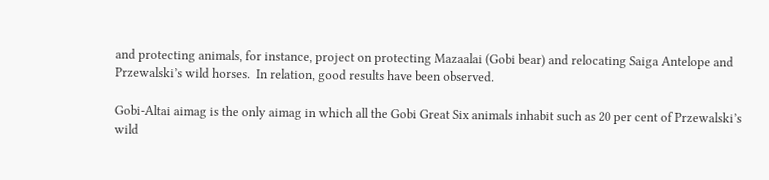and protecting animals, for instance, project on protecting Mazaalai (Gobi bear) and relocating Saiga Antelope and Przewalski’s wild horses.  In relation, good results have been observed.

Gobi-Altai aimag is the only aimag in which all the Gobi Great Six animals inhabit such as 20 per cent of Przewalski’s wild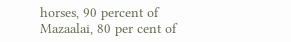horses, 90 percent of Mazaalai, 80 per cent of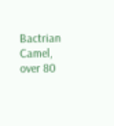Bactrian Camel, over 80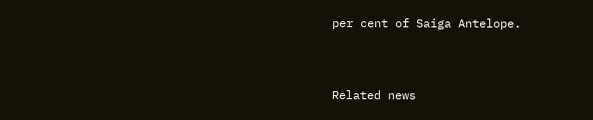per cent of Saiga Antelope.


Related news